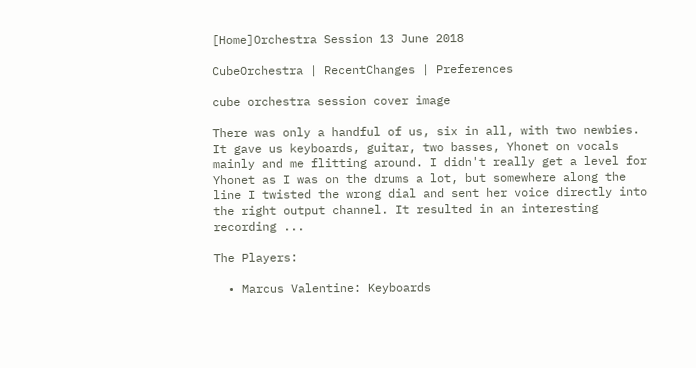[Home]Orchestra Session 13 June 2018

CubeOrchestra | RecentChanges | Preferences

cube orchestra session cover image

There was only a handful of us, six in all, with two newbies. It gave us keyboards, guitar, two basses, Yhonet on vocals mainly and me flitting around. I didn't really get a level for Yhonet as I was on the drums a lot, but somewhere along the line I twisted the wrong dial and sent her voice directly into the right output channel. It resulted in an interesting recording ...

The Players:

  • Marcus Valentine: Keyboards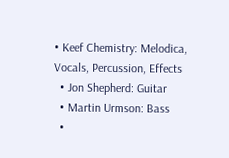• Keef Chemistry: Melodica, Vocals, Percussion, Effects
  • Jon Shepherd: Guitar
  • Martin Urmson: Bass
  •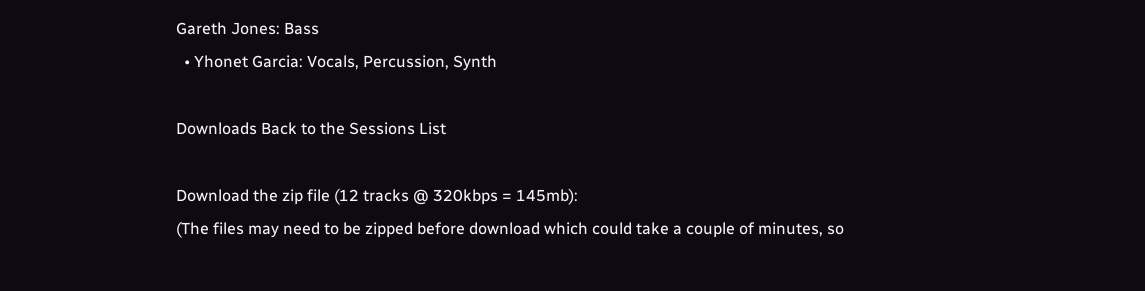Gareth Jones: Bass
  • Yhonet Garcia: Vocals, Percussion, Synth

Downloads Back to the Sessions List

Download the zip file (12 tracks @ 320kbps = 145mb):
(The files may need to be zipped before download which could take a couple of minutes, so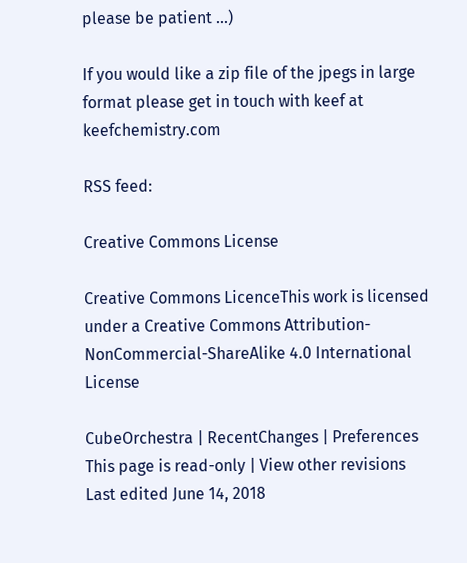please be patient ...)

If you would like a zip file of the jpegs in large format please get in touch with keef at keefchemistry.com

RSS feed:

Creative Commons License

Creative Commons LicenceThis work is licensed under a Creative Commons Attribution-NonCommercial-ShareAlike 4.0 International License

CubeOrchestra | RecentChanges | Preferences
This page is read-only | View other revisions
Last edited June 14, 2018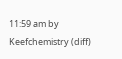11:59 am by Keefchemistry (diff)